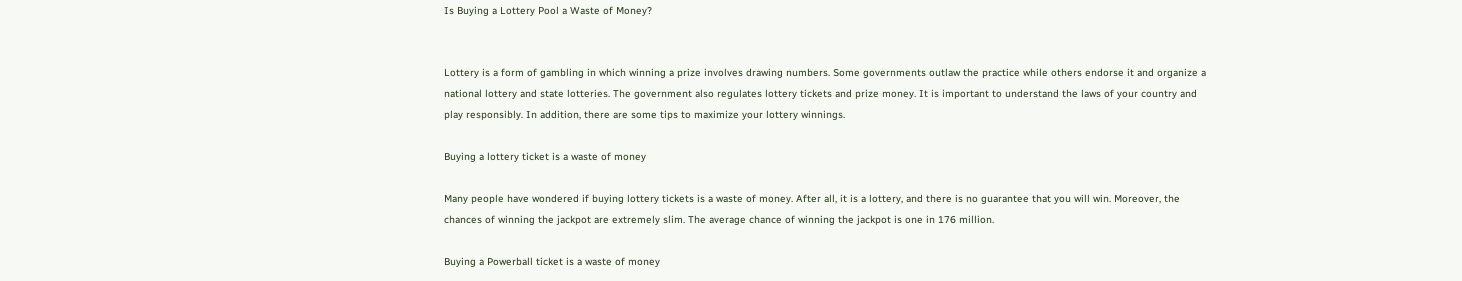Is Buying a Lottery Pool a Waste of Money?


Lottery is a form of gambling in which winning a prize involves drawing numbers. Some governments outlaw the practice while others endorse it and organize a national lottery and state lotteries. The government also regulates lottery tickets and prize money. It is important to understand the laws of your country and play responsibly. In addition, there are some tips to maximize your lottery winnings.

Buying a lottery ticket is a waste of money

Many people have wondered if buying lottery tickets is a waste of money. After all, it is a lottery, and there is no guarantee that you will win. Moreover, the chances of winning the jackpot are extremely slim. The average chance of winning the jackpot is one in 176 million.

Buying a Powerball ticket is a waste of money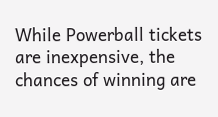While Powerball tickets are inexpensive, the chances of winning are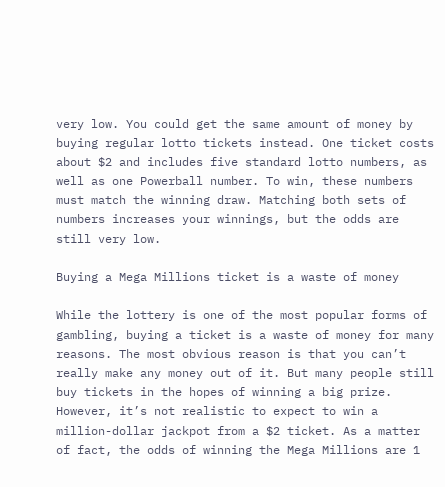very low. You could get the same amount of money by buying regular lotto tickets instead. One ticket costs about $2 and includes five standard lotto numbers, as well as one Powerball number. To win, these numbers must match the winning draw. Matching both sets of numbers increases your winnings, but the odds are still very low.

Buying a Mega Millions ticket is a waste of money

While the lottery is one of the most popular forms of gambling, buying a ticket is a waste of money for many reasons. The most obvious reason is that you can’t really make any money out of it. But many people still buy tickets in the hopes of winning a big prize. However, it’s not realistic to expect to win a million-dollar jackpot from a $2 ticket. As a matter of fact, the odds of winning the Mega Millions are 1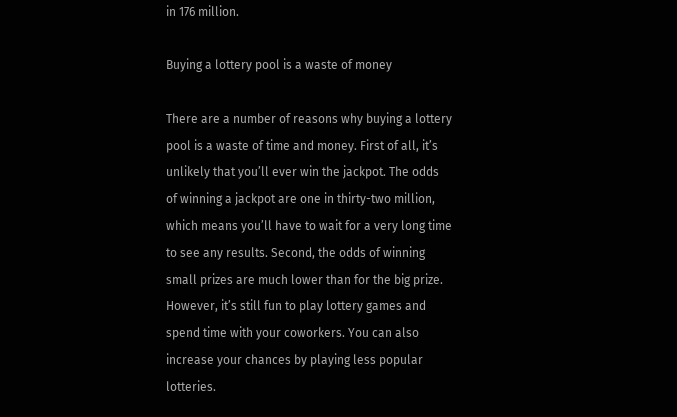in 176 million.

Buying a lottery pool is a waste of money

There are a number of reasons why buying a lottery pool is a waste of time and money. First of all, it’s unlikely that you’ll ever win the jackpot. The odds of winning a jackpot are one in thirty-two million, which means you’ll have to wait for a very long time to see any results. Second, the odds of winning small prizes are much lower than for the big prize. However, it’s still fun to play lottery games and spend time with your coworkers. You can also increase your chances by playing less popular lotteries.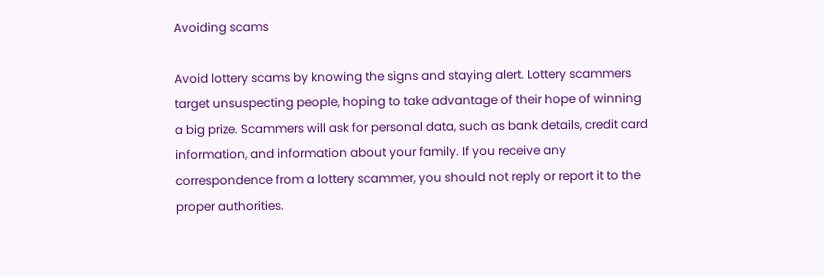Avoiding scams

Avoid lottery scams by knowing the signs and staying alert. Lottery scammers target unsuspecting people, hoping to take advantage of their hope of winning a big prize. Scammers will ask for personal data, such as bank details, credit card information, and information about your family. If you receive any correspondence from a lottery scammer, you should not reply or report it to the proper authorities.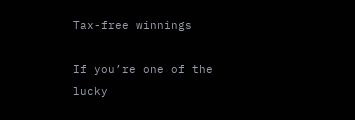Tax-free winnings

If you’re one of the lucky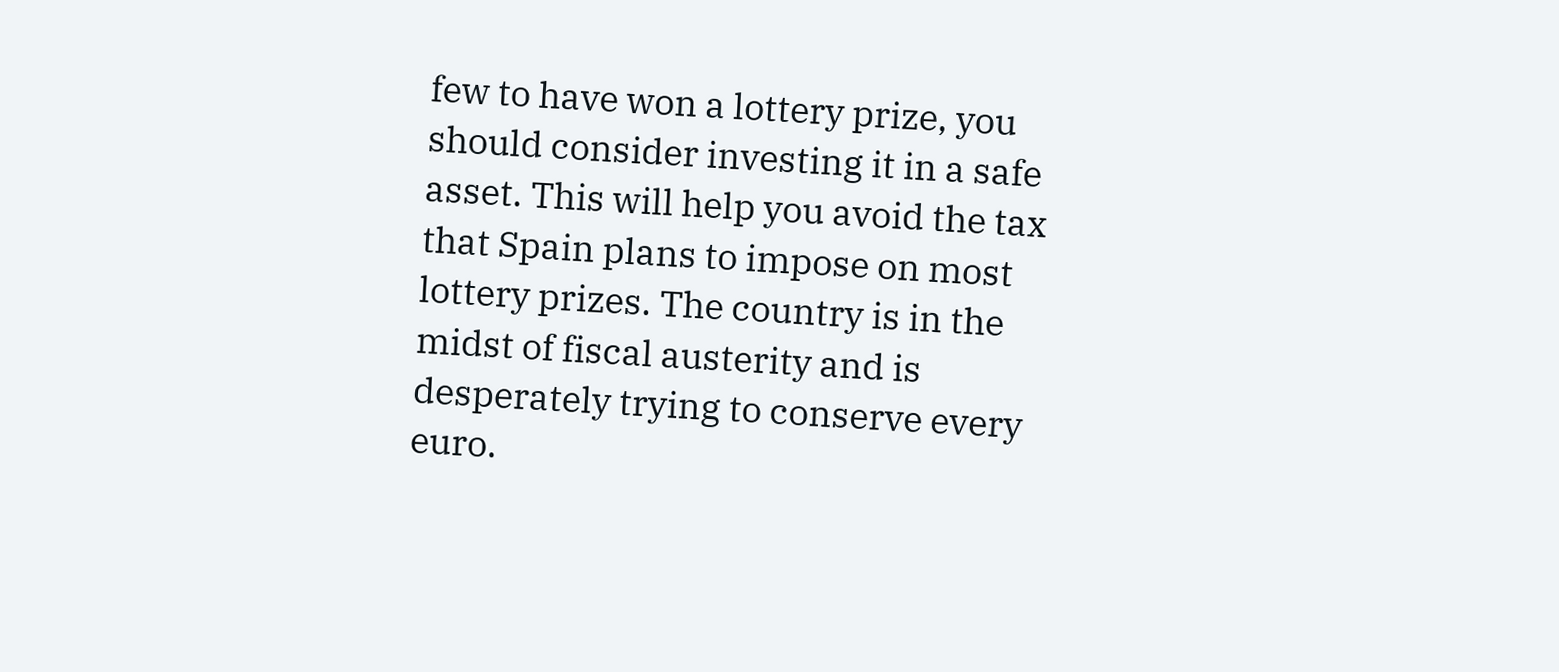few to have won a lottery prize, you should consider investing it in a safe asset. This will help you avoid the tax that Spain plans to impose on most lottery prizes. The country is in the midst of fiscal austerity and is desperately trying to conserve every euro.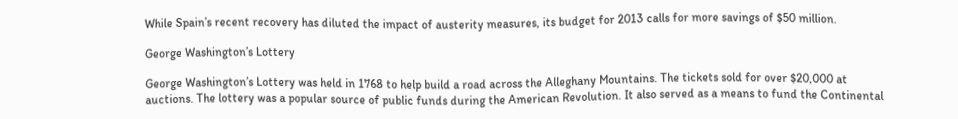While Spain’s recent recovery has diluted the impact of austerity measures, its budget for 2013 calls for more savings of $50 million.

George Washington’s Lottery

George Washington’s Lottery was held in 1768 to help build a road across the Alleghany Mountains. The tickets sold for over $20,000 at auctions. The lottery was a popular source of public funds during the American Revolution. It also served as a means to fund the Continental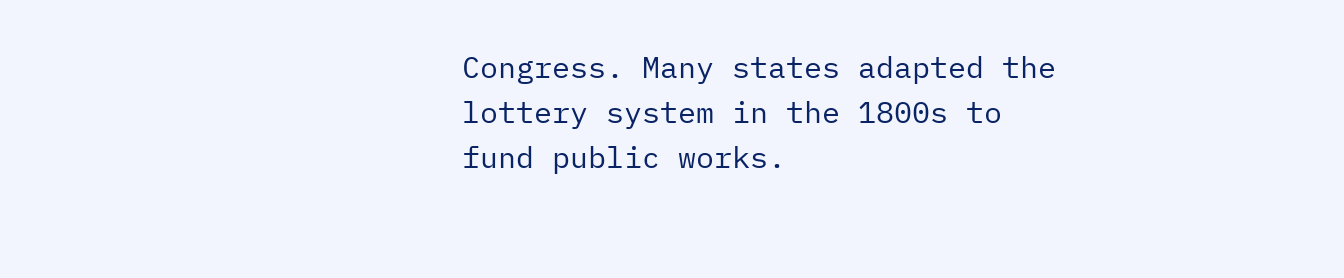Congress. Many states adapted the lottery system in the 1800s to fund public works.